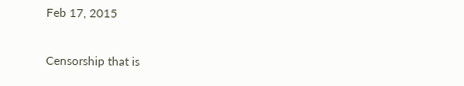Feb 17, 2015

Censorship that is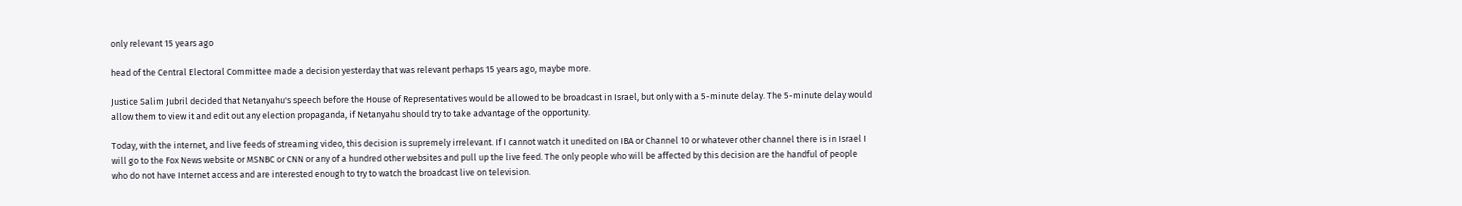only relevant 15 years ago

head of the Central Electoral Committee made a decision yesterday that was relevant perhaps 15 years ago, maybe more.

Justice Salim Jubril decided that Netanyahu's speech before the House of Representatives would be allowed to be broadcast in Israel, but only with a 5-minute delay. The 5-minute delay would allow them to view it and edit out any election propaganda, if Netanyahu should try to take advantage of the opportunity.

Today, with the internet, and live feeds of streaming video, this decision is supremely irrelevant. If I cannot watch it unedited on IBA or Channel 10 or whatever other channel there is in Israel I will go to the Fox News website or MSNBC or CNN or any of a hundred other websites and pull up the live feed. The only people who will be affected by this decision are the handful of people who do not have Internet access and are interested enough to try to watch the broadcast live on television.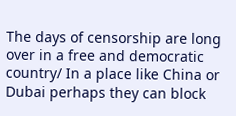The days of censorship are long over in a free and democratic country/ In a place like China or Dubai perhaps they can block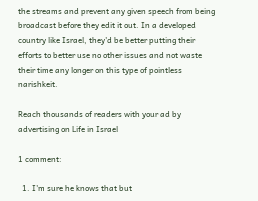the streams and prevent any given speech from being broadcast before they edit it out. In a developed country like Israel, they'd be better putting their efforts to better use no other issues and not waste their time any longer on this type of pointless narishkeit.

Reach thousands of readers with your ad by advertising on Life in Israel

1 comment:

  1. I'm sure he knows that but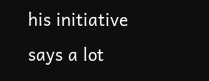his initiative says a lot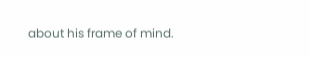about his frame of mind.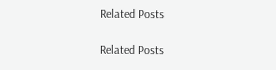Related Posts

Related Posts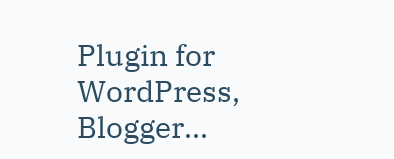Plugin for WordPress, Blogger...